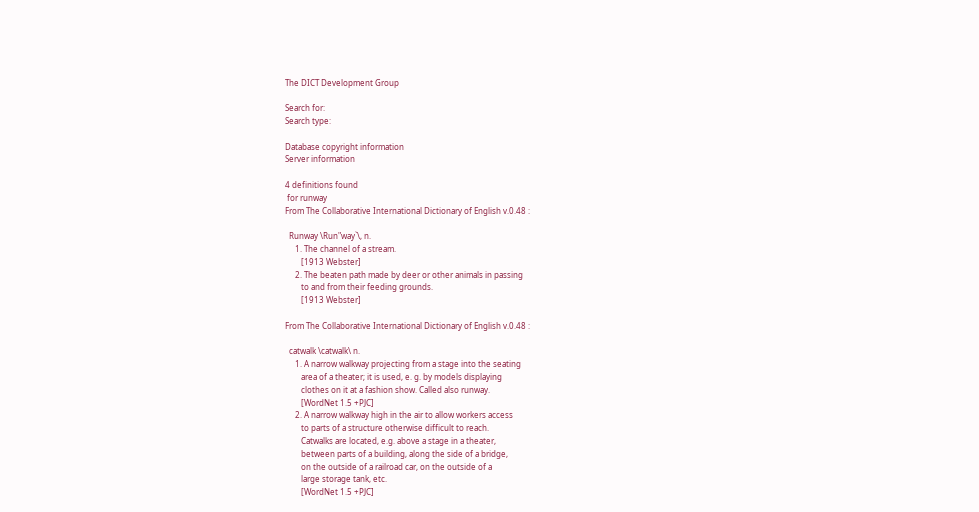The DICT Development Group

Search for:
Search type:

Database copyright information
Server information

4 definitions found
 for runway
From The Collaborative International Dictionary of English v.0.48 :

  Runway \Run"way`\, n.
     1. The channel of a stream.
        [1913 Webster]
     2. The beaten path made by deer or other animals in passing
        to and from their feeding grounds.
        [1913 Webster]

From The Collaborative International Dictionary of English v.0.48 :

  catwalk \catwalk\ n.
     1. A narrow walkway projecting from a stage into the seating
        area of a theater; it is used, e. g. by models displaying
        clothes on it at a fashion show. Called also runway.
        [WordNet 1.5 +PJC]
     2. A narrow walkway high in the air to allow workers access
        to parts of a structure otherwise difficult to reach.
        Catwalks are located, e.g. above a stage in a theater,
        between parts of a building, along the side of a bridge,
        on the outside of a railroad car, on the outside of a
        large storage tank, etc.
        [WordNet 1.5 +PJC]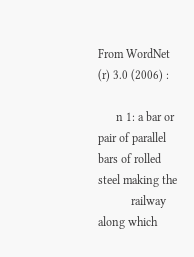From WordNet (r) 3.0 (2006) :

      n 1: a bar or pair of parallel bars of rolled steel making the
           railway along which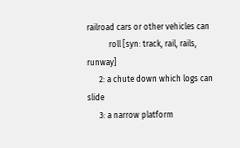railroad cars or other vehicles can
           roll [syn: track, rail, rails, runway]
      2: a chute down which logs can slide
      3: a narrow platform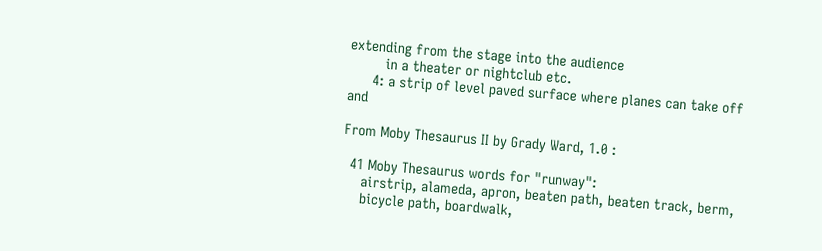extending from the stage into the audience
         in a theater or nightclub etc.
      4: a strip of level paved surface where planes can take off and

From Moby Thesaurus II by Grady Ward, 1.0 :

  41 Moby Thesaurus words for "runway":
     airstrip, alameda, apron, beaten path, beaten track, berm,
     bicycle path, boardwalk,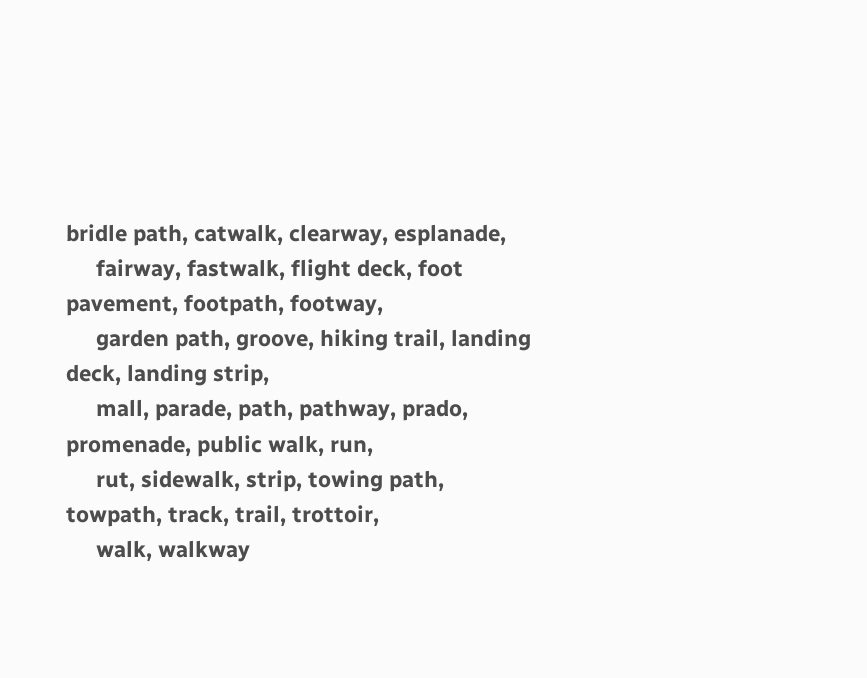bridle path, catwalk, clearway, esplanade,
     fairway, fastwalk, flight deck, foot pavement, footpath, footway,
     garden path, groove, hiking trail, landing deck, landing strip,
     mall, parade, path, pathway, prado, promenade, public walk, run,
     rut, sidewalk, strip, towing path, towpath, track, trail, trottoir,
     walk, walkway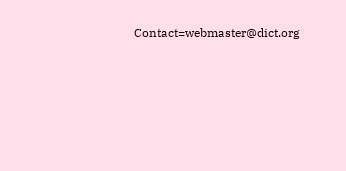Contact=webmaster@dict.org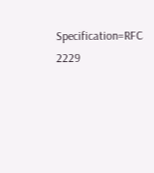Specification=RFC 2229